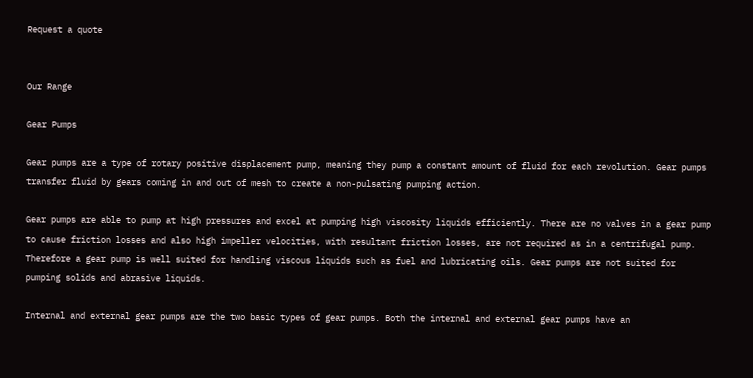Request a quote


Our Range

Gear Pumps

Gear pumps are a type of rotary positive displacement pump, meaning they pump a constant amount of fluid for each revolution. Gear pumps transfer fluid by gears coming in and out of mesh to create a non-pulsating pumping action.

Gear pumps are able to pump at high pressures and excel at pumping high viscosity liquids efficiently. There are no valves in a gear pump to cause friction losses and also high impeller velocities, with resultant friction losses, are not required as in a centrifugal pump. Therefore a gear pump is well suited for handling viscous liquids such as fuel and lubricating oils. Gear pumps are not suited for pumping solids and abrasive liquids.

Internal and external gear pumps are the two basic types of gear pumps. Both the internal and external gear pumps have an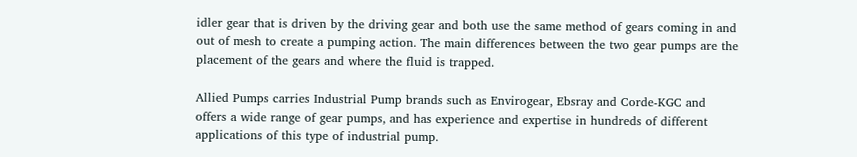idler gear that is driven by the driving gear and both use the same method of gears coming in and out of mesh to create a pumping action. The main differences between the two gear pumps are the placement of the gears and where the fluid is trapped.

Allied Pumps carries Industrial Pump brands such as Envirogear, Ebsray and Corde-KGC and offers a wide range of gear pumps, and has experience and expertise in hundreds of different applications of this type of industrial pump.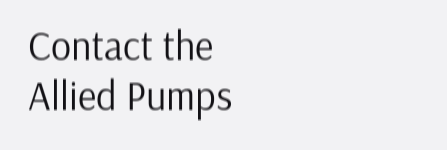Contact the Allied Pumps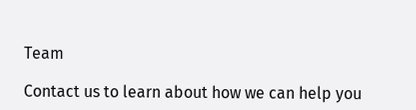Team

Contact us to learn about how we can help you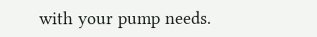with your pump needs.